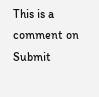This is a comment on Submit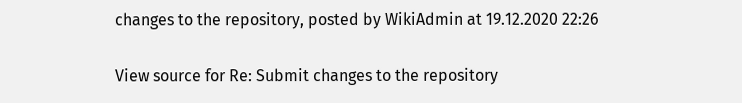changes to the repository, posted by WikiAdmin at 19.12.2020 22:26

View source for Re: Submit changes to the repository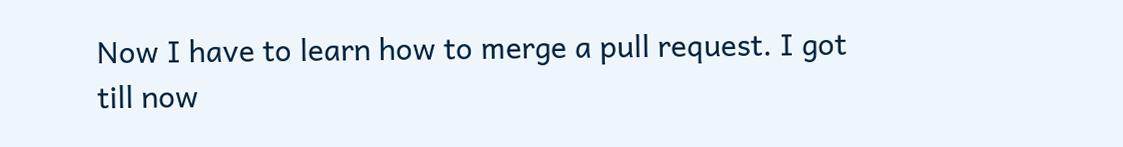Now I have to learn how to merge a pull request. I got till now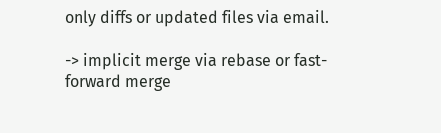only diffs or updated files via email.

-> implicit merge via rebase or fast-forward merge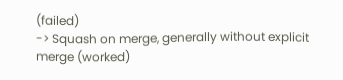(failed)
-> Squash on merge, generally without explicit merge (worked)